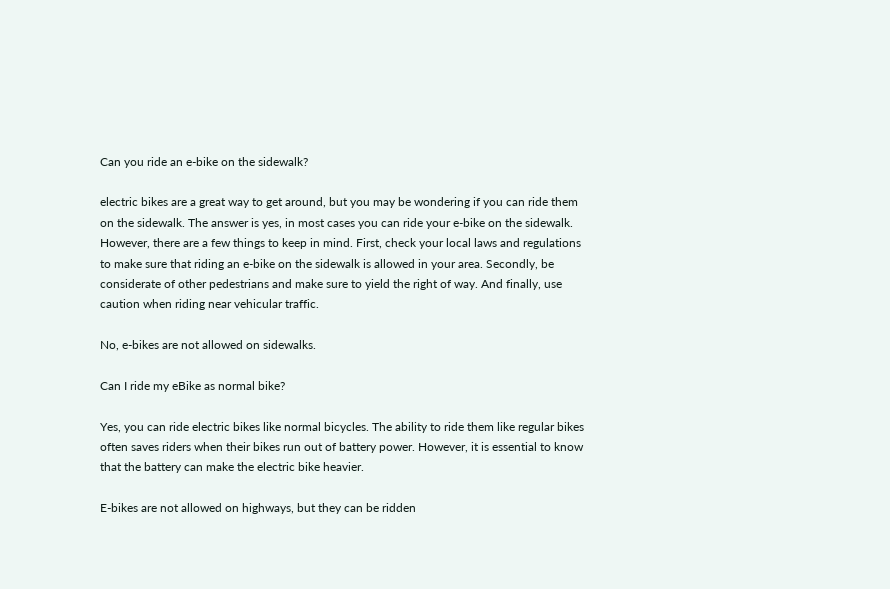Can you ride an e-bike on the sidewalk?

electric bikes are a great way to get around, but you may be wondering if you can ride them on the sidewalk. The answer is yes, in most cases you can ride your e-bike on the sidewalk. However, there are a few things to keep in mind. First, check your local laws and regulations to make sure that riding an e-bike on the sidewalk is allowed in your area. Secondly, be considerate of other pedestrians and make sure to yield the right of way. And finally, use caution when riding near vehicular traffic.

No, e-bikes are not allowed on sidewalks.

Can I ride my eBike as normal bike?

Yes, you can ride electric bikes like normal bicycles. The ability to ride them like regular bikes often saves riders when their bikes run out of battery power. However, it is essential to know that the battery can make the electric bike heavier.

E-bikes are not allowed on highways, but they can be ridden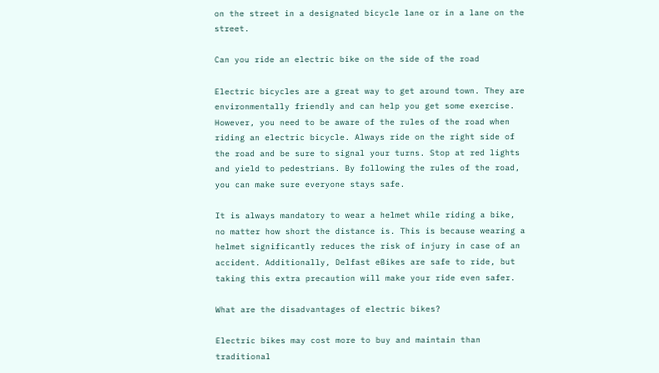on the street in a designated bicycle lane or in a lane on the street.

Can you ride an electric bike on the side of the road

Electric bicycles are a great way to get around town. They are environmentally friendly and can help you get some exercise. However, you need to be aware of the rules of the road when riding an electric bicycle. Always ride on the right side of the road and be sure to signal your turns. Stop at red lights and yield to pedestrians. By following the rules of the road, you can make sure everyone stays safe.

It is always mandatory to wear a helmet while riding a bike, no matter how short the distance is. This is because wearing a helmet significantly reduces the risk of injury in case of an accident. Additionally, Delfast eBikes are safe to ride, but taking this extra precaution will make your ride even safer.

What are the disadvantages of electric bikes?

Electric bikes may cost more to buy and maintain than traditional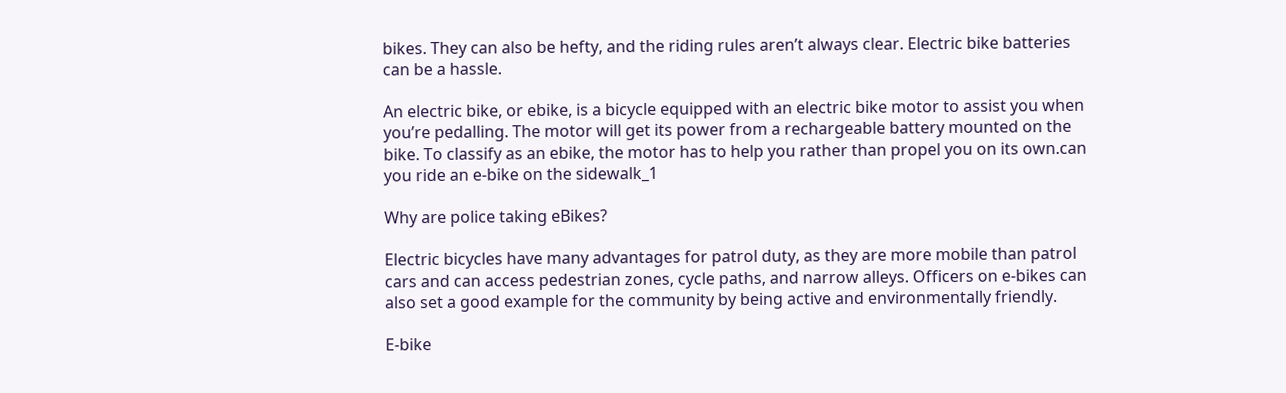bikes. They can also be hefty, and the riding rules aren’t always clear. Electric bike batteries can be a hassle.

An electric bike, or ebike, is a bicycle equipped with an electric bike motor to assist you when you’re pedalling. The motor will get its power from a rechargeable battery mounted on the bike. To classify as an ebike, the motor has to help you rather than propel you on its own.can you ride an e-bike on the sidewalk_1

Why are police taking eBikes?

Electric bicycles have many advantages for patrol duty, as they are more mobile than patrol cars and can access pedestrian zones, cycle paths, and narrow alleys. Officers on e-bikes can also set a good example for the community by being active and environmentally friendly.

E-bike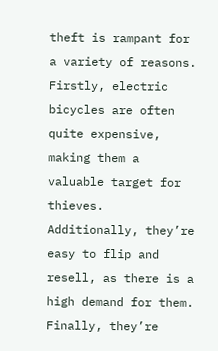theft is rampant for a variety of reasons. Firstly, electric bicycles are often quite expensive, making them a valuable target for thieves. Additionally, they’re easy to flip and resell, as there is a high demand for them. Finally, they’re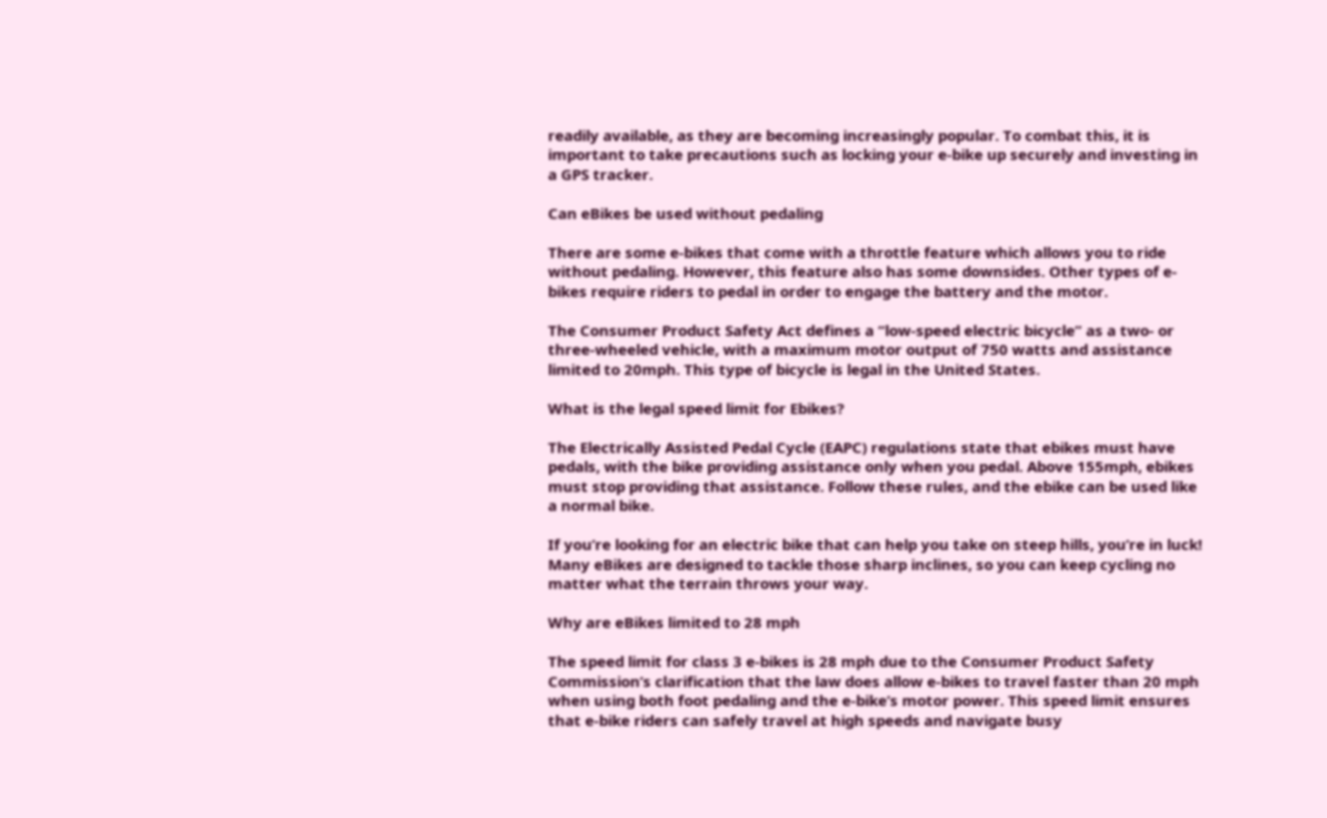readily available, as they are becoming increasingly popular. To combat this, it is important to take precautions such as locking your e-bike up securely and investing in a GPS tracker.

Can eBikes be used without pedaling

There are some e-bikes that come with a throttle feature which allows you to ride without pedaling. However, this feature also has some downsides. Other types of e-bikes require riders to pedal in order to engage the battery and the motor.

The Consumer Product Safety Act defines a “low-speed electric bicycle” as a two- or three-wheeled vehicle, with a maximum motor output of 750 watts and assistance limited to 20mph. This type of bicycle is legal in the United States.

What is the legal speed limit for Ebikes?

The Electrically Assisted Pedal Cycle (EAPC) regulations state that ebikes must have pedals, with the bike providing assistance only when you pedal. Above 155mph, ebikes must stop providing that assistance. Follow these rules, and the ebike can be used like a normal bike.

If you’re looking for an electric bike that can help you take on steep hills, you’re in luck! Many eBikes are designed to tackle those sharp inclines, so you can keep cycling no matter what the terrain throws your way.

Why are eBikes limited to 28 mph

The speed limit for class 3 e-bikes is 28 mph due to the Consumer Product Safety Commission’s clarification that the law does allow e-bikes to travel faster than 20 mph when using both foot pedaling and the e-bike’s motor power. This speed limit ensures that e-bike riders can safely travel at high speeds and navigate busy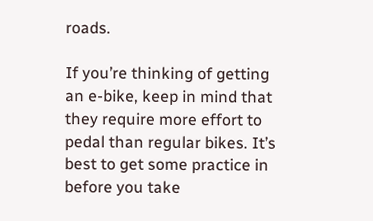roads.

If you’re thinking of getting an e-bike, keep in mind that they require more effort to pedal than regular bikes. It’s best to get some practice in before you take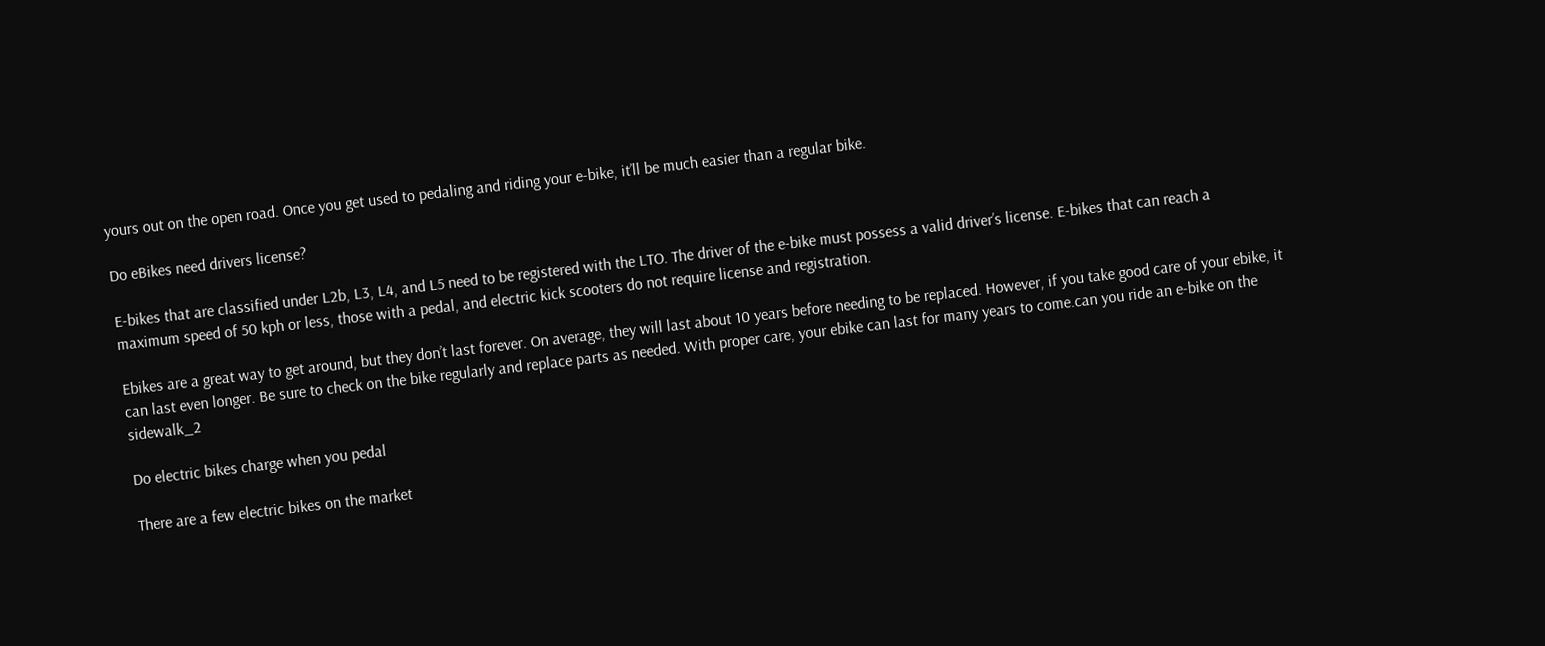yours out on the open road. Once you get used to pedaling and riding your e-bike, it’ll be much easier than a regular bike.

Do eBikes need drivers license?

E-bikes that are classified under L2b, L3, L4, and L5 need to be registered with the LTO. The driver of the e-bike must possess a valid driver’s license. E-bikes that can reach a maximum speed of 50 kph or less, those with a pedal, and electric kick scooters do not require license and registration.

Ebikes are a great way to get around, but they don’t last forever. On average, they will last about 10 years before needing to be replaced. However, if you take good care of your ebike, it can last even longer. Be sure to check on the bike regularly and replace parts as needed. With proper care, your ebike can last for many years to come.can you ride an e-bike on the sidewalk_2

Do electric bikes charge when you pedal

There are a few electric bikes on the market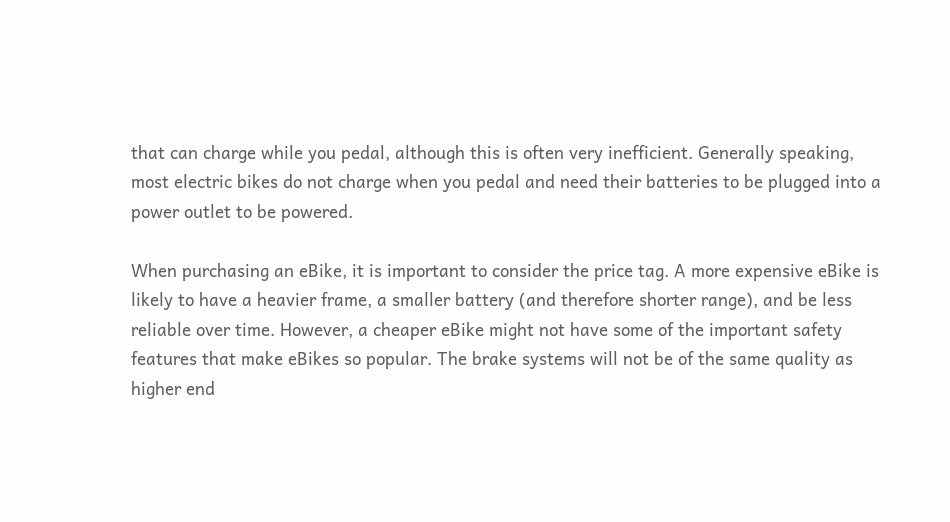that can charge while you pedal, although this is often very inefficient. Generally speaking, most electric bikes do not charge when you pedal and need their batteries to be plugged into a power outlet to be powered.

When purchasing an eBike, it is important to consider the price tag. A more expensive eBike is likely to have a heavier frame, a smaller battery (and therefore shorter range), and be less reliable over time. However, a cheaper eBike might not have some of the important safety features that make eBikes so popular. The brake systems will not be of the same quality as higher end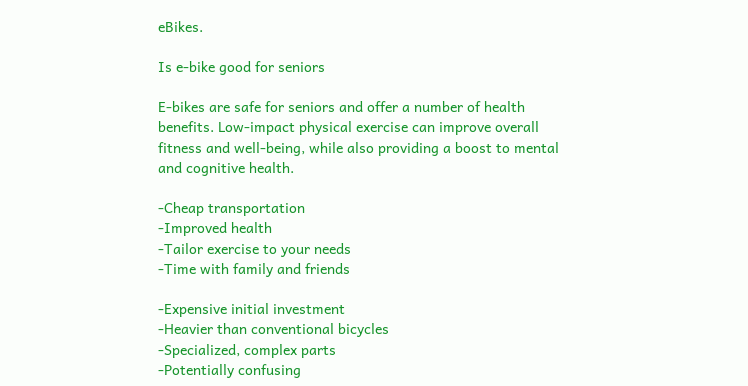eBikes.

Is e-bike good for seniors

E-bikes are safe for seniors and offer a number of health benefits. Low-impact physical exercise can improve overall fitness and well-being, while also providing a boost to mental and cognitive health.

-Cheap transportation
-Improved health
-Tailor exercise to your needs
-Time with family and friends

-Expensive initial investment
-Heavier than conventional bicycles
-Specialized, complex parts
-Potentially confusing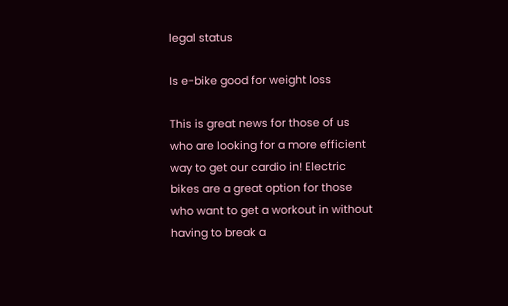legal status

Is e-bike good for weight loss

This is great news for those of us who are looking for a more efficient way to get our cardio in! Electric bikes are a great option for those who want to get a workout in without having to break a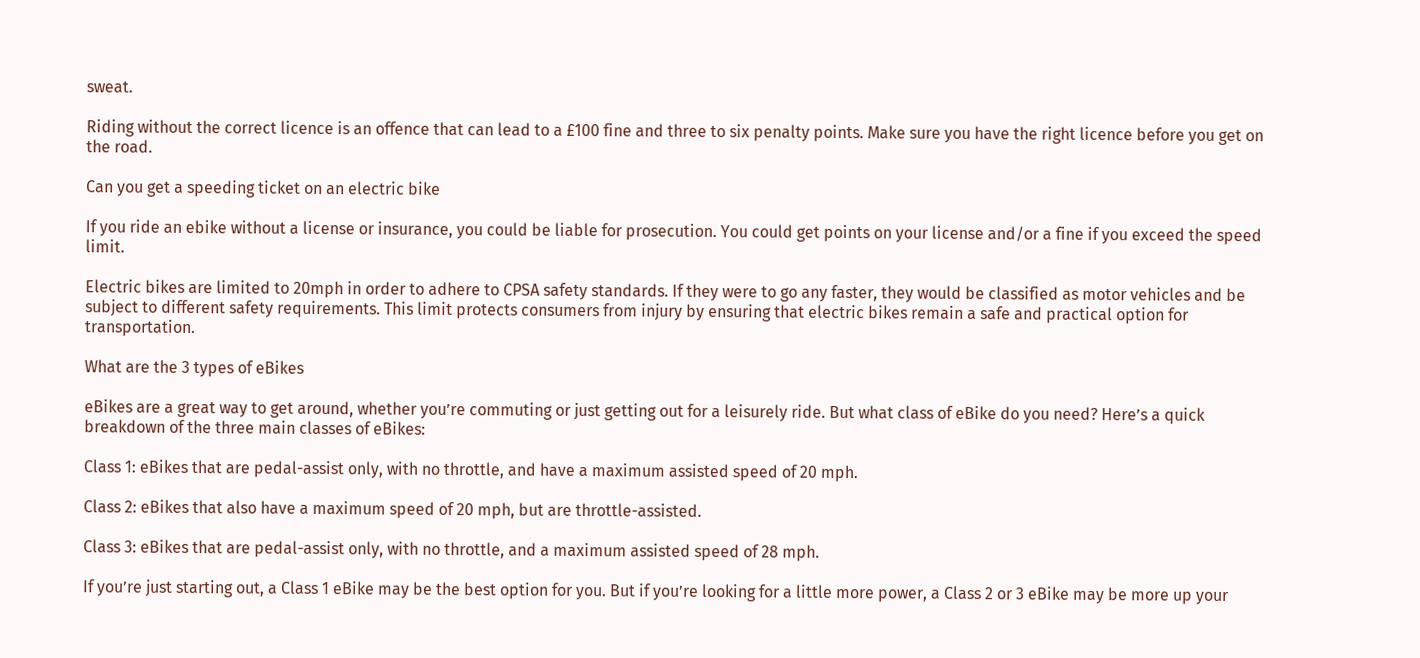sweat.

Riding without the correct licence is an offence that can lead to a £100 fine and three to six penalty points. Make sure you have the right licence before you get on the road.

Can you get a speeding ticket on an electric bike

If you ride an ebike without a license or insurance, you could be liable for prosecution. You could get points on your license and/or a fine if you exceed the speed limit.

Electric bikes are limited to 20mph in order to adhere to CPSA safety standards. If they were to go any faster, they would be classified as motor vehicles and be subject to different safety requirements. This limit protects consumers from injury by ensuring that electric bikes remain a safe and practical option for transportation.

What are the 3 types of eBikes

eBikes are a great way to get around, whether you’re commuting or just getting out for a leisurely ride. But what class of eBike do you need? Here’s a quick breakdown of the three main classes of eBikes:

Class 1: eBikes that are pedal-assist only, with no throttle, and have a maximum assisted speed of 20 mph.

Class 2: eBikes that also have a maximum speed of 20 mph, but are throttle-assisted.

Class 3: eBikes that are pedal-assist only, with no throttle, and a maximum assisted speed of 28 mph.

If you’re just starting out, a Class 1 eBike may be the best option for you. But if you’re looking for a little more power, a Class 2 or 3 eBike may be more up your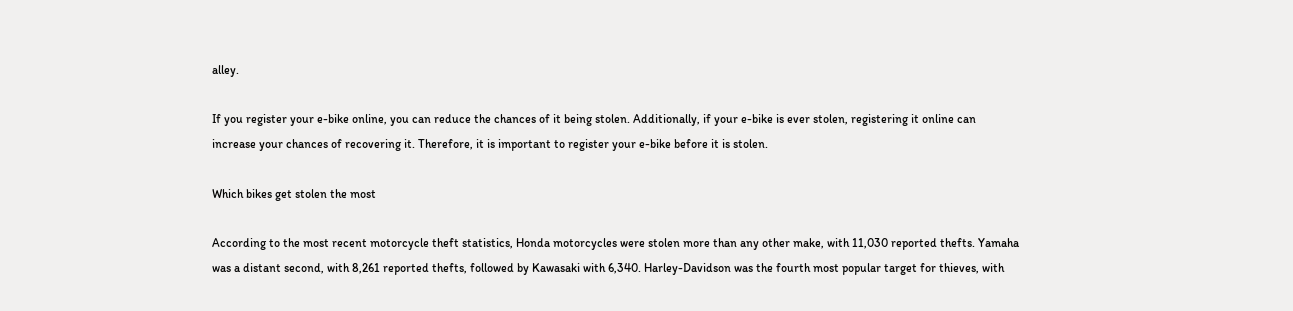alley.

If you register your e-bike online, you can reduce the chances of it being stolen. Additionally, if your e-bike is ever stolen, registering it online can increase your chances of recovering it. Therefore, it is important to register your e-bike before it is stolen.

Which bikes get stolen the most

According to the most recent motorcycle theft statistics, Honda motorcycles were stolen more than any other make, with 11,030 reported thefts. Yamaha was a distant second, with 8,261 reported thefts, followed by Kawasaki with 6,340. Harley-Davidson was the fourth most popular target for thieves, with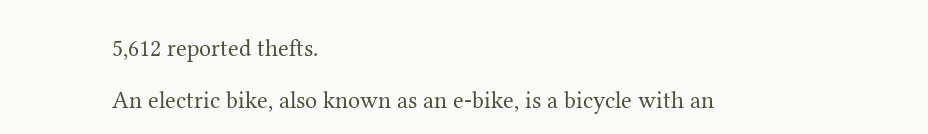5,612 reported thefts.

An electric bike, also known as an e-bike, is a bicycle with an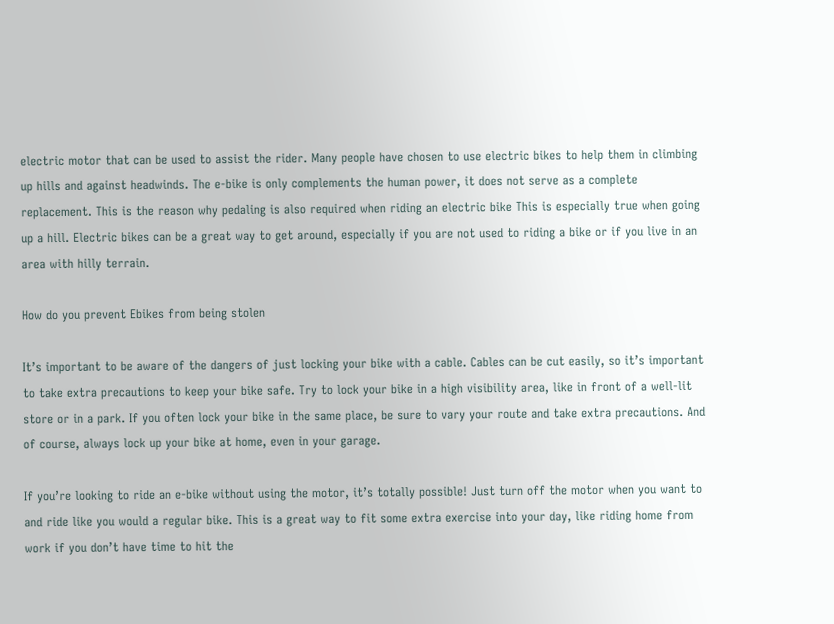electric motor that can be used to assist the rider. Many people have chosen to use electric bikes to help them in climbing up hills and against headwinds. The e-bike is only complements the human power, it does not serve as a complete replacement. This is the reason why pedaling is also required when riding an electric bike This is especially true when going up a hill. Electric bikes can be a great way to get around, especially if you are not used to riding a bike or if you live in an area with hilly terrain.

How do you prevent Ebikes from being stolen

It’s important to be aware of the dangers of just locking your bike with a cable. Cables can be cut easily, so it’s important to take extra precautions to keep your bike safe. Try to lock your bike in a high visibility area, like in front of a well-lit store or in a park. If you often lock your bike in the same place, be sure to vary your route and take extra precautions. And of course, always lock up your bike at home, even in your garage.

If you’re looking to ride an e-bike without using the motor, it’s totally possible! Just turn off the motor when you want to and ride like you would a regular bike. This is a great way to fit some extra exercise into your day, like riding home from work if you don’t have time to hit the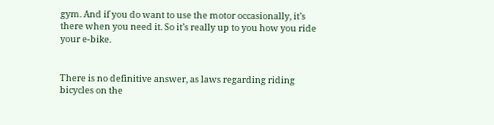gym. And if you do want to use the motor occasionally, it’s there when you need it. So it’s really up to you how you ride your e-bike.


There is no definitive answer, as laws regarding riding bicycles on the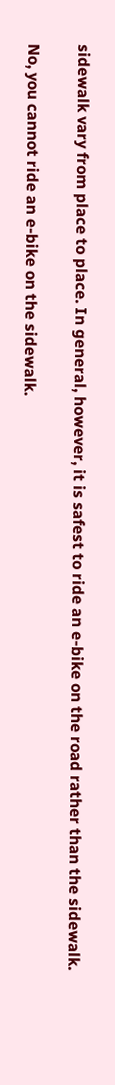sidewalk vary from place to place. In general, however, it is safest to ride an e-bike on the road rather than the sidewalk.

No, you cannot ride an e-bike on the sidewalk.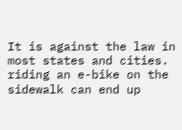It is against the law in most states and cities. riding an e-bike on the sidewalk can end up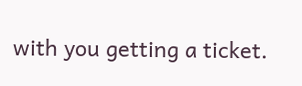with you getting a ticket.